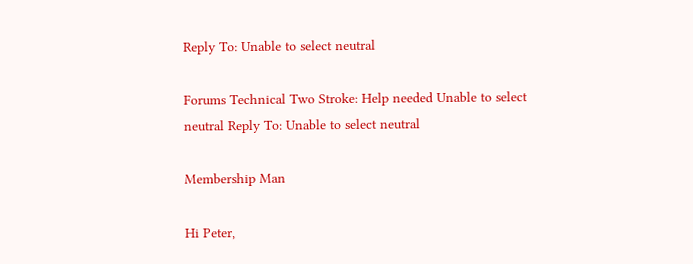Reply To: Unable to select neutral

Forums Technical Two Stroke: Help needed Unable to select neutral Reply To: Unable to select neutral

Membership Man

Hi Peter,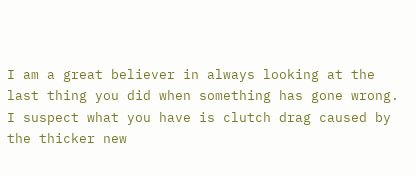I am a great believer in always looking at the last thing you did when something has gone wrong. I suspect what you have is clutch drag caused by the thicker new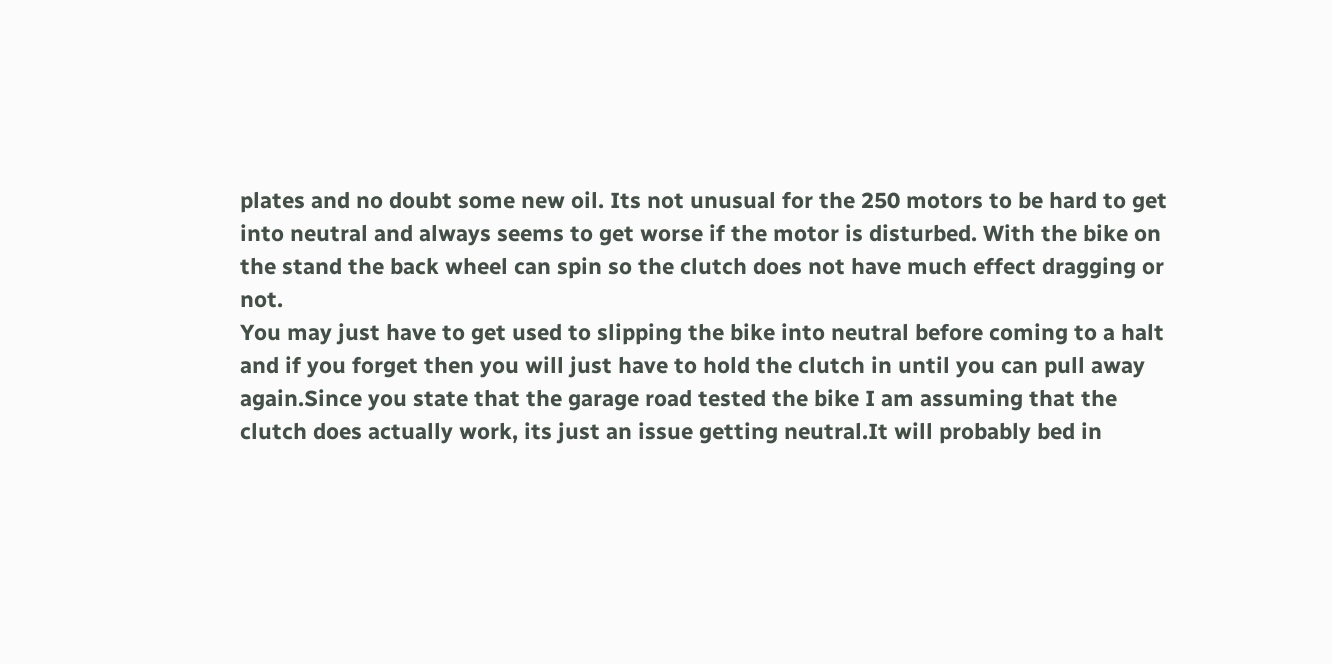plates and no doubt some new oil. Its not unusual for the 250 motors to be hard to get into neutral and always seems to get worse if the motor is disturbed. With the bike on the stand the back wheel can spin so the clutch does not have much effect dragging or not.
You may just have to get used to slipping the bike into neutral before coming to a halt and if you forget then you will just have to hold the clutch in until you can pull away again.Since you state that the garage road tested the bike I am assuming that the clutch does actually work, its just an issue getting neutral.It will probably bed in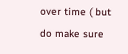over time ( but do make sure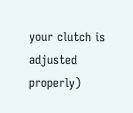your clutch is adjusted properly)